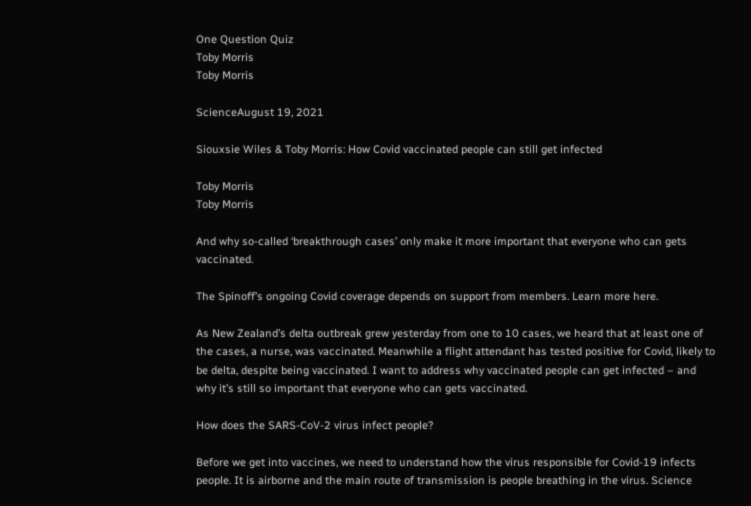One Question Quiz
Toby Morris
Toby Morris

ScienceAugust 19, 2021

Siouxsie Wiles & Toby Morris: How Covid vaccinated people can still get infected

Toby Morris
Toby Morris

And why so-called ‘breakthrough cases’ only make it more important that everyone who can gets vaccinated.

The Spinoff’s ongoing Covid coverage depends on support from members. Learn more here.

As New Zealand’s delta outbreak grew yesterday from one to 10 cases, we heard that at least one of the cases, a nurse, was vaccinated. Meanwhile a flight attendant has tested positive for Covid, likely to be delta, despite being vaccinated. I want to address why vaccinated people can get infected – and why it’s still so important that everyone who can gets vaccinated.

How does the SARS-CoV-2 virus infect people?

Before we get into vaccines, we need to understand how the virus responsible for Covid-19 infects people. It is airborne and the main route of transmission is people breathing in the virus. Science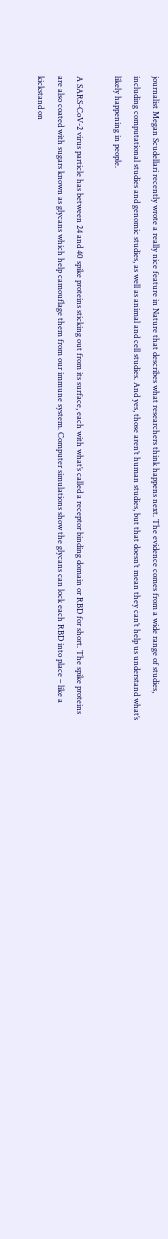journalist Megan Scudellari recently wrote a really nice feature in Nature that describes what researchers think happens next. The evidence comes from a wide range of studies, including computational studies and genomic studies, as well as animal and cell studies. And yes, those aren’t human studies, but that doesn’t mean they can’t help us understand what’s likely happening in people.

A SARS-CoV-2 virus particle has between 24 and 40 spike proteins sticking out from its surface, each with what’s called a receptor binding domain or RBD for short. The spike proteins are also coated with sugars known as glycans which help camouflage them from our immune system. Computer simulations show the glycans can lock each RBD into place – like a kickstand on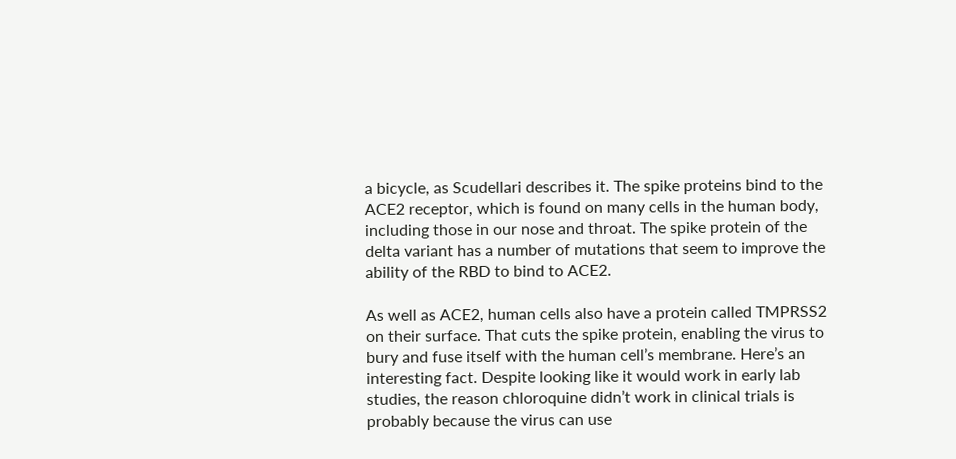a bicycle, as Scudellari describes it. The spike proteins bind to the ACE2 receptor, which is found on many cells in the human body, including those in our nose and throat. The spike protein of the delta variant has a number of mutations that seem to improve the ability of the RBD to bind to ACE2.

As well as ACE2, human cells also have a protein called TMPRSS2 on their surface. That cuts the spike protein, enabling the virus to bury and fuse itself with the human cell’s membrane. Here’s an interesting fact. Despite looking like it would work in early lab studies, the reason chloroquine didn’t work in clinical trials is probably because the virus can use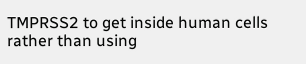TMPRSS2 to get inside human cells rather than using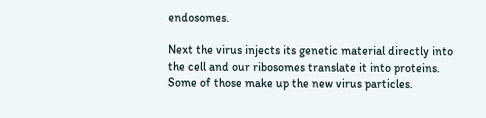endosomes.

Next the virus injects its genetic material directly into the cell and our ribosomes translate it into proteins. Some of those make up the new virus particles.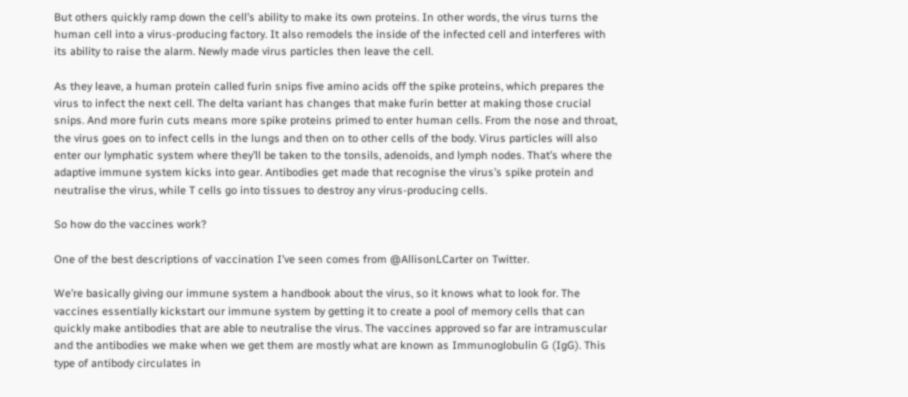But others quickly ramp down the cell’s ability to make its own proteins. In other words, the virus turns the human cell into a virus-producing factory. It also remodels the inside of the infected cell and interferes with its ability to raise the alarm. Newly made virus particles then leave the cell.

As they leave, a human protein called furin snips five amino acids off the spike proteins, which prepares the virus to infect the next cell. The delta variant has changes that make furin better at making those crucial snips. And more furin cuts means more spike proteins primed to enter human cells. From the nose and throat, the virus goes on to infect cells in the lungs and then on to other cells of the body. Virus particles will also enter our lymphatic system where they’ll be taken to the tonsils, adenoids, and lymph nodes. That’s where the adaptive immune system kicks into gear. Antibodies get made that recognise the virus’s spike protein and neutralise the virus, while T cells go into tissues to destroy any virus-producing cells.

So how do the vaccines work?

One of the best descriptions of vaccination I’ve seen comes from @AllisonLCarter on Twitter.

We’re basically giving our immune system a handbook about the virus, so it knows what to look for. The vaccines essentially kickstart our immune system by getting it to create a pool of memory cells that can quickly make antibodies that are able to neutralise the virus. The vaccines approved so far are intramuscular and the antibodies we make when we get them are mostly what are known as Immunoglobulin G (IgG). This type of antibody circulates in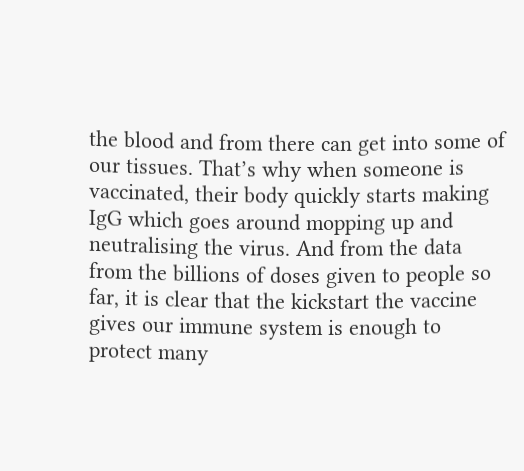the blood and from there can get into some of our tissues. That’s why when someone is vaccinated, their body quickly starts making IgG which goes around mopping up and neutralising the virus. And from the data from the billions of doses given to people so far, it is clear that the kickstart the vaccine gives our immune system is enough to protect many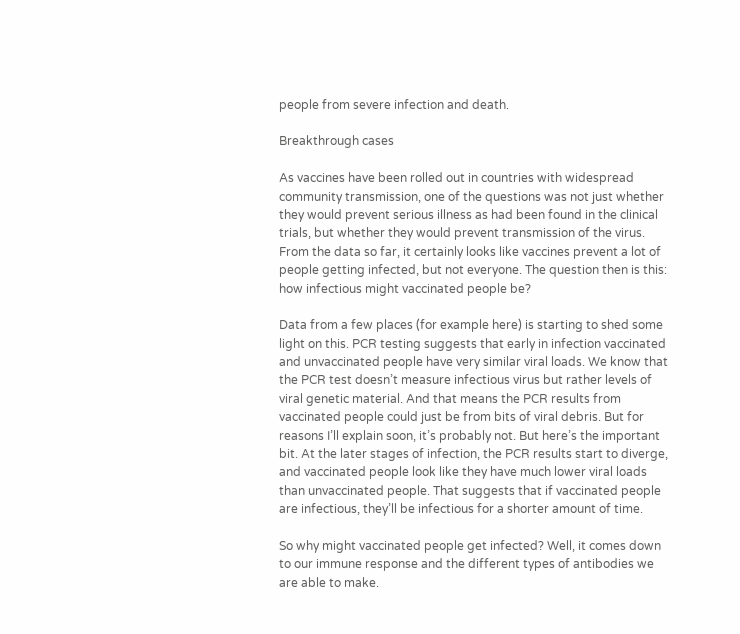people from severe infection and death.

Breakthrough cases

As vaccines have been rolled out in countries with widespread community transmission, one of the questions was not just whether they would prevent serious illness as had been found in the clinical trials, but whether they would prevent transmission of the virus. From the data so far, it certainly looks like vaccines prevent a lot of people getting infected, but not everyone. The question then is this: how infectious might vaccinated people be?

Data from a few places (for example here) is starting to shed some light on this. PCR testing suggests that early in infection vaccinated and unvaccinated people have very similar viral loads. We know that the PCR test doesn’t measure infectious virus but rather levels of viral genetic material. And that means the PCR results from vaccinated people could just be from bits of viral debris. But for reasons I’ll explain soon, it’s probably not. But here’s the important bit. At the later stages of infection, the PCR results start to diverge, and vaccinated people look like they have much lower viral loads than unvaccinated people. That suggests that if vaccinated people are infectious, they’ll be infectious for a shorter amount of time.

So why might vaccinated people get infected? Well, it comes down to our immune response and the different types of antibodies we are able to make.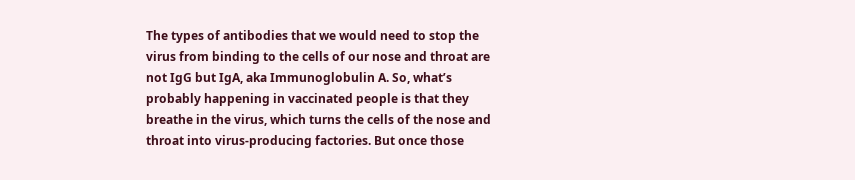The types of antibodies that we would need to stop the virus from binding to the cells of our nose and throat are not IgG but IgA, aka Immunoglobulin A. So, what’s probably happening in vaccinated people is that they breathe in the virus, which turns the cells of the nose and throat into virus-producing factories. But once those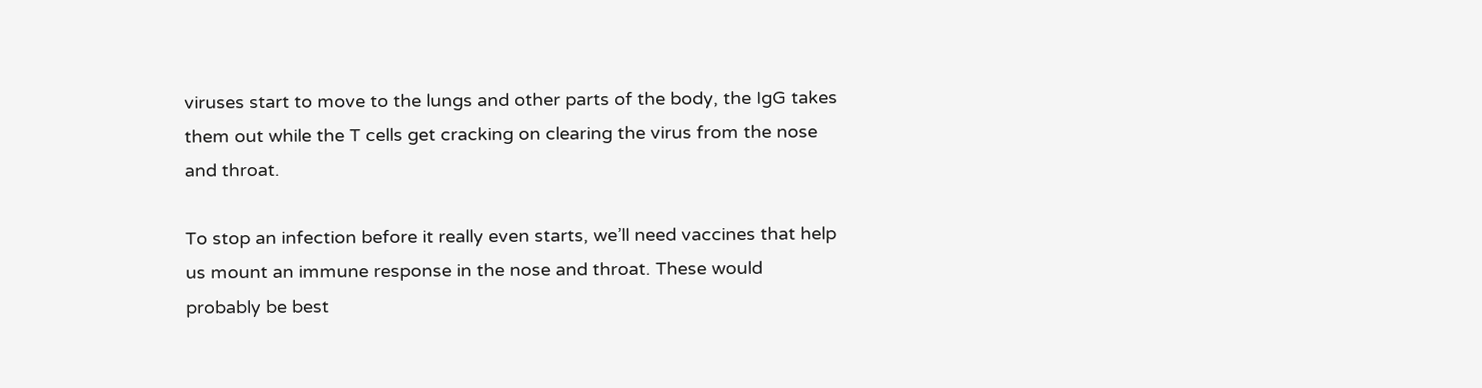viruses start to move to the lungs and other parts of the body, the IgG takes them out while the T cells get cracking on clearing the virus from the nose and throat.

To stop an infection before it really even starts, we’ll need vaccines that help us mount an immune response in the nose and throat. These would probably be best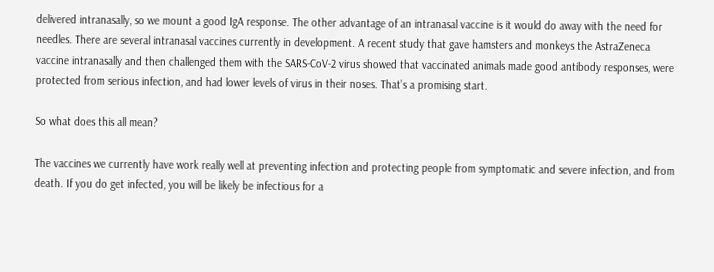delivered intranasally, so we mount a good IgA response. The other advantage of an intranasal vaccine is it would do away with the need for needles. There are several intranasal vaccines currently in development. A recent study that gave hamsters and monkeys the AstraZeneca vaccine intranasally and then challenged them with the SARS-CoV-2 virus showed that vaccinated animals made good antibody responses, were protected from serious infection, and had lower levels of virus in their noses. That’s a promising start.

So what does this all mean?

The vaccines we currently have work really well at preventing infection and protecting people from symptomatic and severe infection, and from death. If you do get infected, you will be likely be infectious for a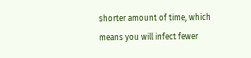shorter amount of time, which means you will infect fewer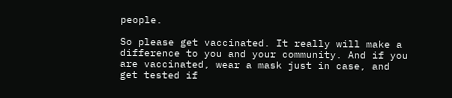people.

So please get vaccinated. It really will make a difference to you and your community. And if you are vaccinated, wear a mask just in case, and get tested if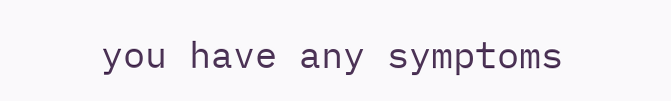you have any symptoms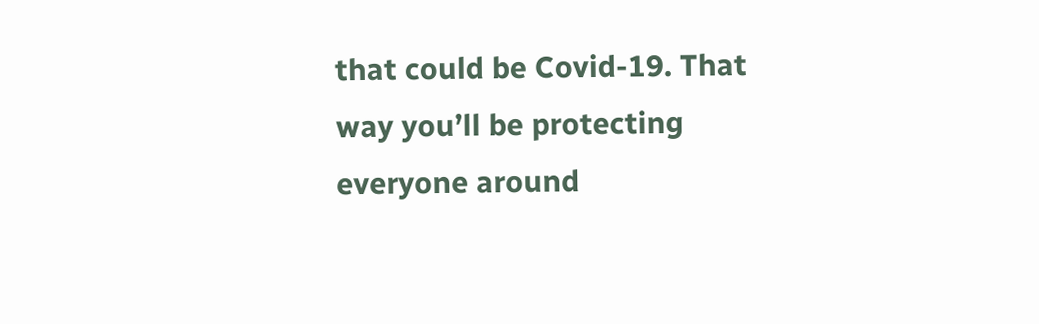that could be Covid-19. That way you’ll be protecting everyone around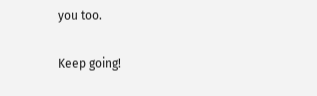you too.

Keep going!